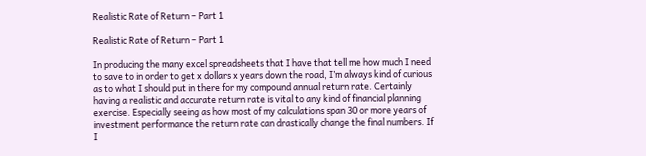Realistic Rate of Return – Part 1

Realistic Rate of Return – Part 1

In producing the many excel spreadsheets that I have that tell me how much I need to save to in order to get x dollars x years down the road, I’m always kind of curious as to what I should put in there for my compound annual return rate. Certainly having a realistic and accurate return rate is vital to any kind of financial planning exercise. Especially seeing as how most of my calculations span 30 or more years of investment performance the return rate can drastically change the final numbers. If I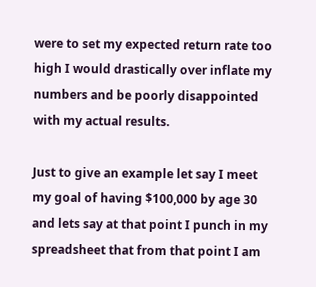were to set my expected return rate too high I would drastically over inflate my numbers and be poorly disappointed with my actual results.

Just to give an example let say I meet my goal of having $100,000 by age 30 and lets say at that point I punch in my spreadsheet that from that point I am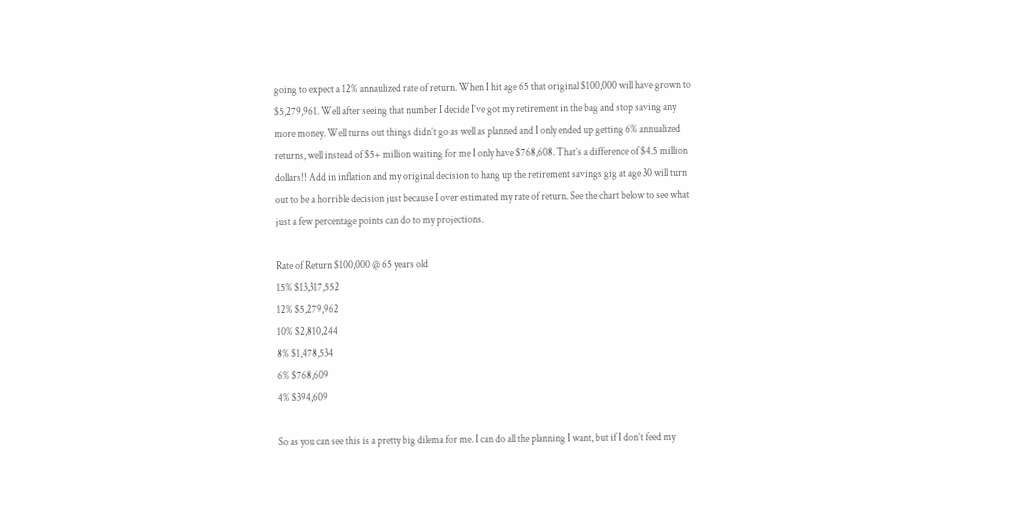going to expect a 12% annaulized rate of return. When I hit age 65 that original $100,000 will have grown to $5,279,961. Well after seeing that number I decide I’ve got my retirement in the bag and stop saving any more money. Well turns out things didn’t go as well as planned and I only ended up getting 6% annualized returns, well instead of $5+ million waiting for me I only have $768,608. That’s a difference of $4.5 million dollars!! Add in inflation and my original decision to hang up the retirement savings gig at age 30 will turn out to be a horrible decision just because I over estimated my rate of return. See the chart below to see what just a few percentage points can do to my projections.

Rate of Return $100,000 @ 65 years old
15% $13,317,552
12% $5,279,962
10% $2,810,244
8% $1,478,534
6% $768,609
4% $394,609

So as you can see this is a pretty big dilema for me. I can do all the planning I want, but if I don’t feed my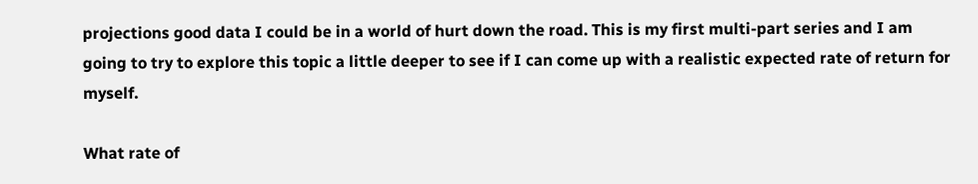projections good data I could be in a world of hurt down the road. This is my first multi-part series and I am going to try to explore this topic a little deeper to see if I can come up with a realistic expected rate of return for myself.

What rate of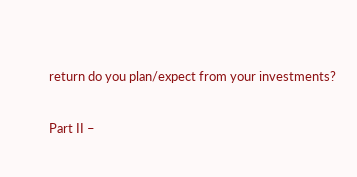return do you plan/expect from your investments?

Part II –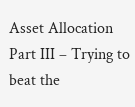Asset Allocation
Part III – Trying to beat the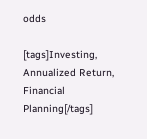odds

[tags]Investing, Annualized Return, Financial Planning[/tags]